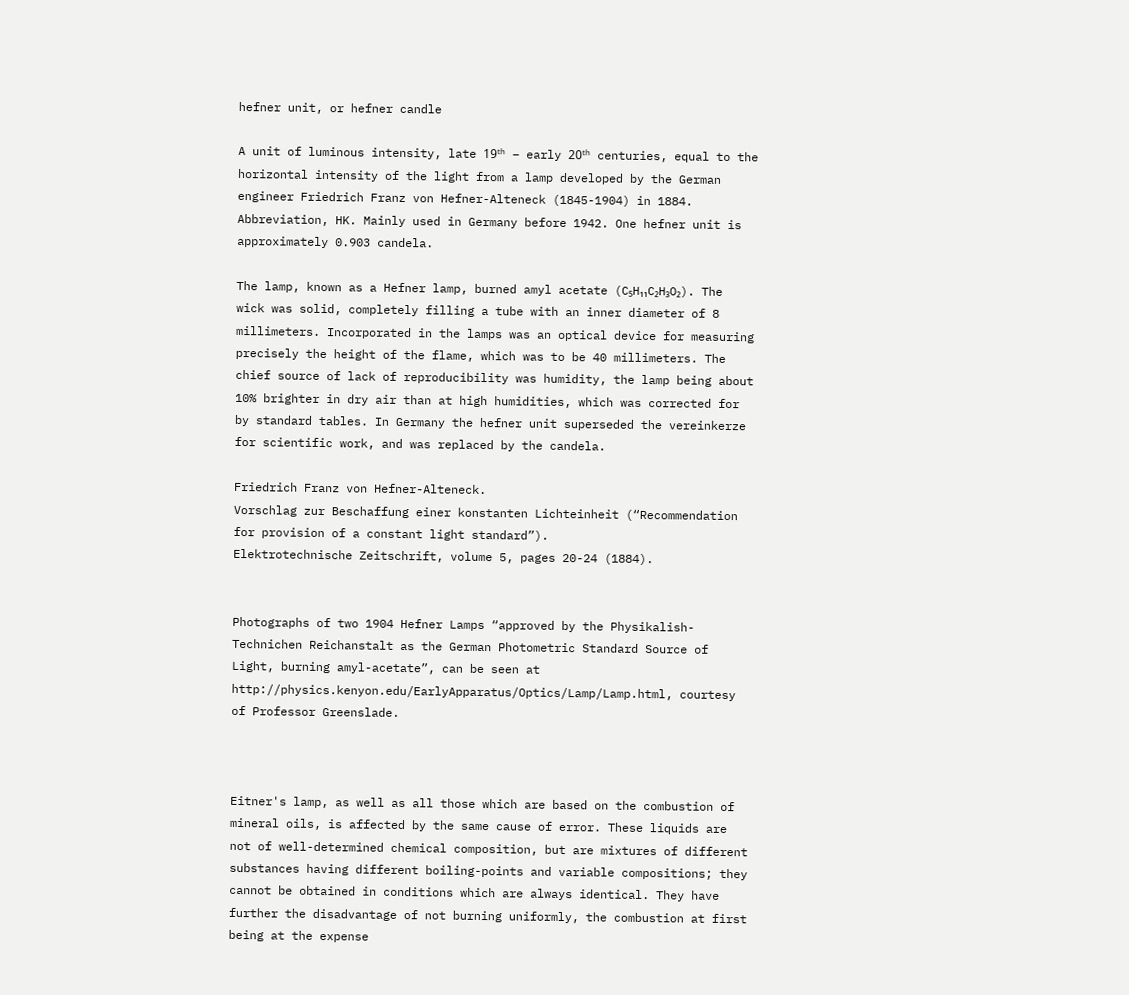hefner unit, or hefner candle

A unit of luminous intensity, late 19ᵗʰ – early 20ᵗʰ centuries, equal to the horizontal intensity of the light from a lamp developed by the German engineer Friedrich Franz von Hefner-Alteneck (1845-1904) in 1884. Abbreviation, HK. Mainly used in Germany before 1942. One hefner unit is approximately 0.903 candela.

The lamp, known as a Hefner lamp, burned amyl acetate (C₅H₁₁C₂H₃O₂). The wick was solid, completely filling a tube with an inner diameter of 8 millimeters. Incorporated in the lamps was an optical device for measuring precisely the height of the flame, which was to be 40 millimeters. The chief source of lack of reproducibility was humidity, the lamp being about 10% brighter in dry air than at high humidities, which was corrected for by standard tables. In Germany the hefner unit superseded the vereinkerze for scientific work, and was replaced by the candela.

Friedrich Franz von Hefner-Alteneck.
Vorschlag zur Beschaffung einer konstanten Lichteinheit (“Recommendation for provision of a constant light standard”).
Elektrotechnische Zeitschrift, volume 5, pages 20-24 (1884).


Photographs of two 1904 Hefner Lamps “approved by the Physikalish-Technichen Reichanstalt as the German Photometric Standard Source of Light, burning amyl-acetate”, can be seen at http://physics.kenyon.edu/EarlyApparatus/Optics/Lamp/Lamp.html, courtesy of Professor Greenslade.



Eitner's lamp, as well as all those which are based on the combustion of mineral oils, is affected by the same cause of error. These liquids are not of well-determined chemical composition, but are mixtures of different substances having different boiling-points and variable compositions; they cannot be obtained in conditions which are always identical. They have further the disadvantage of not burning uniformly, the combustion at first being at the expense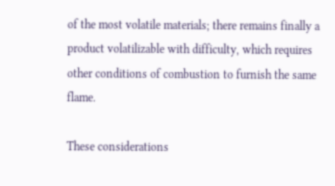of the most volatile materials; there remains finally a product volatilizable with difficulty, which requires other conditions of combustion to furnish the same flame.

These considerations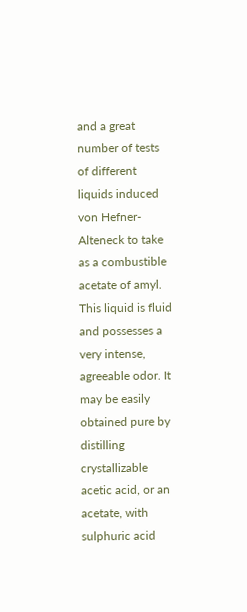and a great number of tests of different liquids induced von Hefner-Alteneck to take as a combustible acetate of amyl. This liquid is fluid and possesses a very intense, agreeable odor. It may be easily obtained pure by distilling crystallizable acetic acid, or an acetate, with sulphuric acid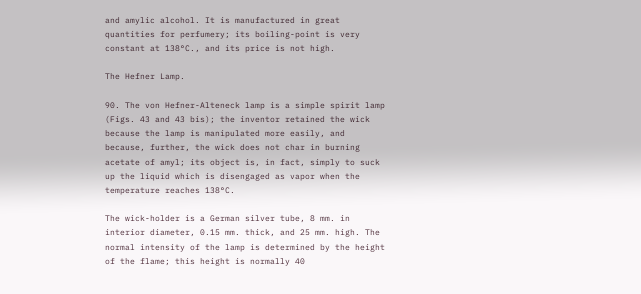and amylic alcohol. It is manufactured in great quantities for perfumery; its boiling-point is very constant at 138°C., and its price is not high.

The Hefner Lamp.

90. The von Hefner-Alteneck lamp is a simple spirit lamp (Figs. 43 and 43 bis); the inventor retained the wick because the lamp is manipulated more easily, and because, further, the wick does not char in burning acetate of amyl; its object is, in fact, simply to suck up the liquid which is disengaged as vapor when the temperature reaches 138°C.

The wick-holder is a German silver tube, 8 mm. in interior diameter, 0.15 mm. thick, and 25 mm. high. The normal intensity of the lamp is determined by the height of the flame; this height is normally 40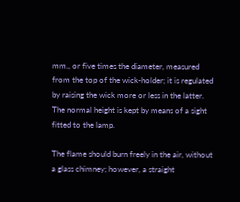mm., or five times the diameter, measured from the top of the wick-holder; it is regulated by raising the wick more or less in the latter. The normal height is kept by means of a sight fitted to the lamp.

The flame should burn freely in the air, without a glass chimney; however, a straight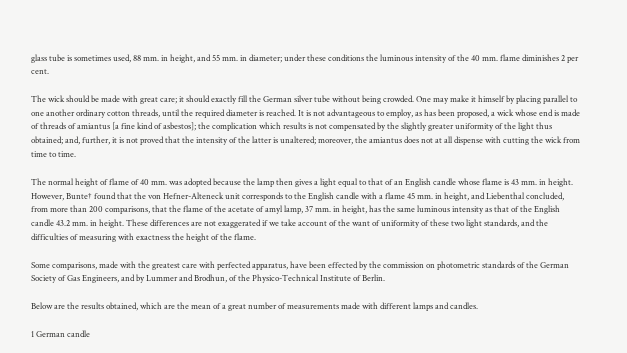glass tube is sometimes used, 88 mm. in height, and 55 mm. in diameter; under these conditions the luminous intensity of the 40 mm. flame diminishes 2 per cent.

The wick should be made with great care; it should exactly fill the German silver tube without being crowded. One may make it himself by placing parallel to one another ordinary cotton threads, until the required diameter is reached. It is not advantageous to employ, as has been proposed, a wick whose end is made of threads of amiantus [a fine kind of asbestos]; the complication which results is not compensated by the slightly greater uniformity of the light thus obtained; and, further, it is not proved that the intensity of the latter is unaltered; moreover, the amiantus does not at all dispense with cutting the wick from time to time.

The normal height of flame of 40 mm. was adopted because the lamp then gives a light equal to that of an English candle whose flame is 43 mm. in height. However, Bunte† found that the von Hefner-Alteneck unit corresponds to the English candle with a flame 45 mm. in height, and Liebenthal concluded, from more than 200 comparisons, that the flame of the acetate of amyl lamp, 37 mm. in height, has the same luminous intensity as that of the English candle 43.2 mm. in height. These differences are not exaggerated if we take account of the want of uniformity of these two light standards, and the difficulties of measuring with exactness the height of the flame.

Some comparisons, made with the greatest care with perfected apparatus, have been effected by the commission on photometric standards of the German Society of Gas Engineers, and by Lummer and Brodhun, of the Physico-Technical Institute of Berlin.

Below are the results obtained, which are the mean of a great number of measurements made with different lamps and candles.

1 German candle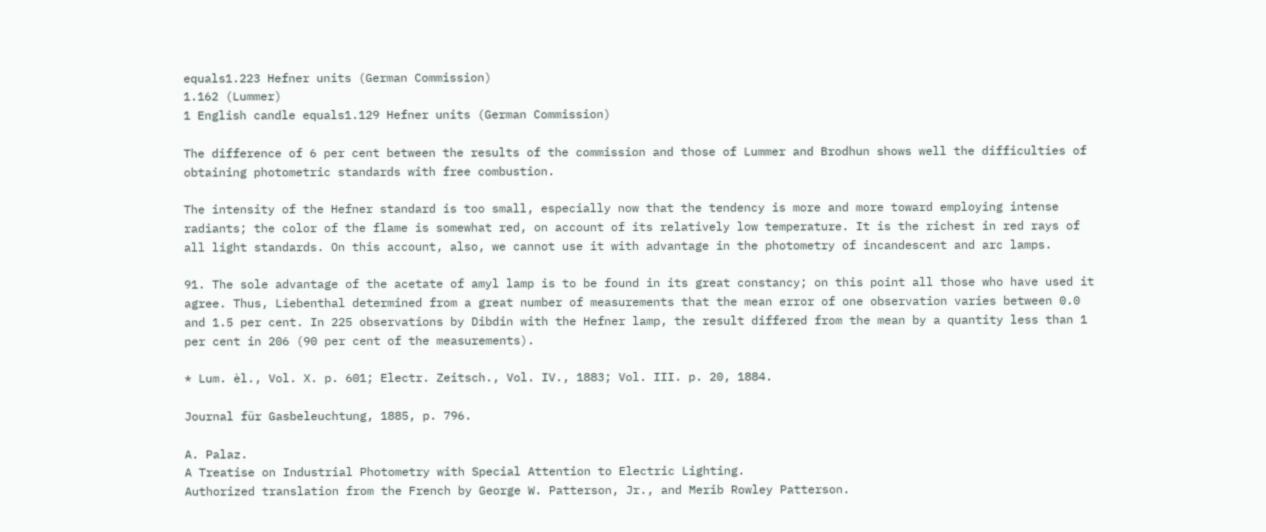equals1.223 Hefner units (German Commission)
1.162 (Lummer)
1 English candle equals1.129 Hefner units (German Commission)

The difference of 6 per cent between the results of the commission and those of Lummer and Brodhun shows well the difficulties of obtaining photometric standards with free combustion.

The intensity of the Hefner standard is too small, especially now that the tendency is more and more toward employing intense radiants; the color of the flame is somewhat red, on account of its relatively low temperature. It is the richest in red rays of all light standards. On this account, also, we cannot use it with advantage in the photometry of incandescent and arc lamps.

91. The sole advantage of the acetate of amyl lamp is to be found in its great constancy; on this point all those who have used it agree. Thus, Liebenthal determined from a great number of measurements that the mean error of one observation varies between 0.0 and 1.5 per cent. In 225 observations by Dibdin with the Hefner lamp, the result differed from the mean by a quantity less than 1 per cent in 206 (90 per cent of the measurements).

* Lum. èl., Vol. X. p. 601; Electr. Zeitsch., Vol. IV., 1883; Vol. III. p. 20, 1884.

Journal für Gasbeleuchtung, 1885, p. 796.

A. Palaz.
A Treatise on Industrial Photometry with Special Attention to Electric Lighting.
Authorized translation from the French by George W. Patterson, Jr., and Merib Rowley Patterson.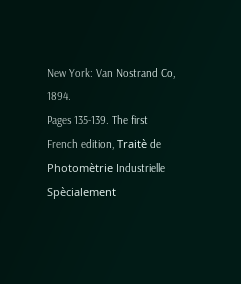New York: Van Nostrand Co, 1894.
Pages 135-139. The first French edition, Traitè de Photomètrie Industrielle Spècialement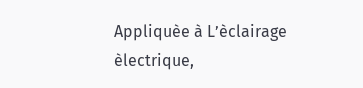Appliquèe à L’èclairage èlectrique,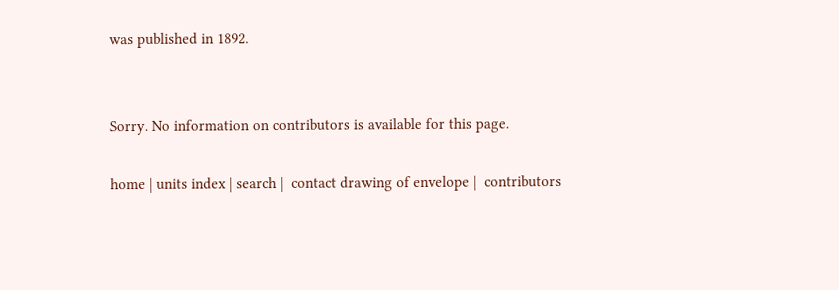was published in 1892.


Sorry. No information on contributors is available for this page.

home | units index | search |  contact drawing of envelope |  contributors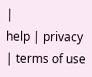|
help | privacy | terms of use